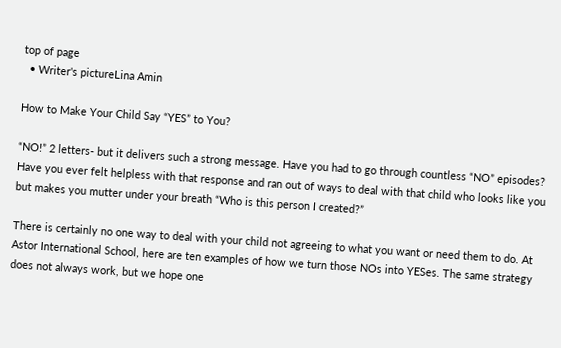top of page
  • Writer's pictureLina Amin

How to Make Your Child Say “YES” to You?

“NO!” 2 letters- but it delivers such a strong message. Have you had to go through countless “NO” episodes? Have you ever felt helpless with that response and ran out of ways to deal with that child who looks like you but makes you mutter under your breath “Who is this person I created?”

There is certainly no one way to deal with your child not agreeing to what you want or need them to do. At Astor International School, here are ten examples of how we turn those NOs into YESes. The same strategy does not always work, but we hope one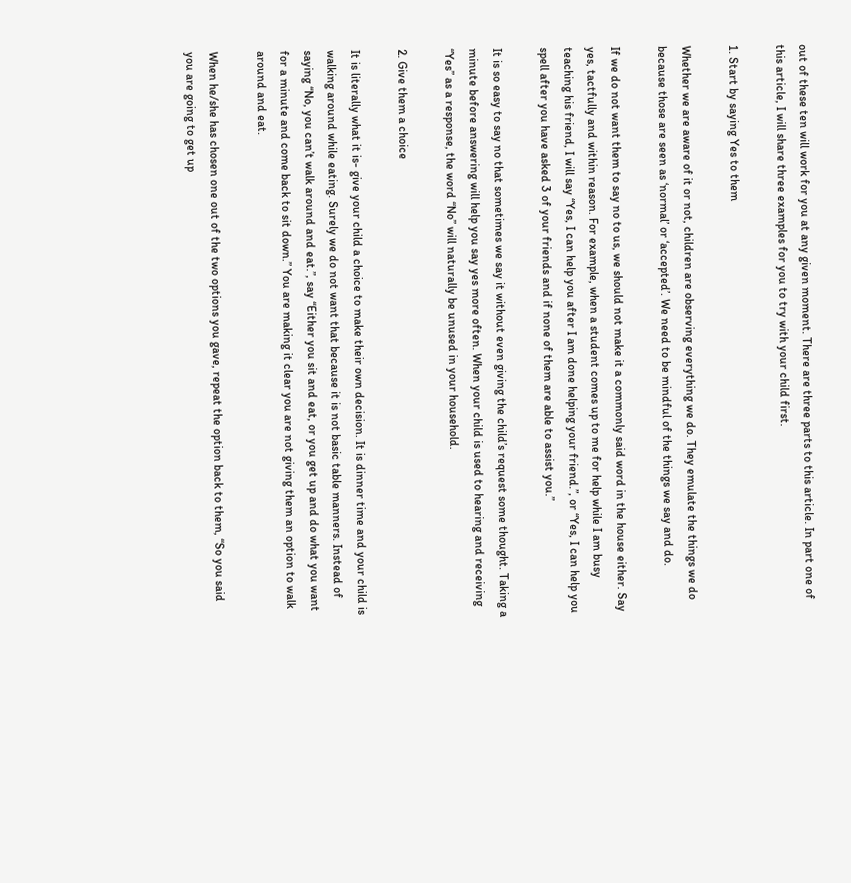out of these ten will work for you at any given moment. There are three parts to this article. In part one of this article, I will share three examples for you to try with your child first.

1. Start by saying Yes to them

Whether we are aware of it or not, children are observing everything we do. They emulate the things we do because those are seen as ‘normal’ or ‘accepted’. We need to be mindful of the things we say and do.

If we do not want them to say no to us, we should not make it a commonly said word in the house either. Say yes, tactfully and within reason. For example, when a student comes up to me for help while I am busy teaching his friend, I will say “Yes, I can help you after I am done helping your friend.”, or “Yes, I can help you spell after you have asked 3 of your friends and if none of them are able to assist you.”

It is so easy to say no that sometimes we say it without even giving the child’s request some thought. Taking a minute before answering will help you say yes more often. When your child is used to hearing and receiving “Yes” as a response, the word “No” will naturally be unused in your household.

2. Give them a choice

It is literally what it is- give your child a choice to make their own decision. It is dinner time and your child is walking around while eating. Surely we do not want that because it is not basic table manners. Instead of saying “No, you can’t walk around and eat.”, say “Either you sit and eat, or you get up and do what you want for a minute and come back to sit down.” You are making it clear you are not giving them an option to walk around and eat.

When he/she has chosen one out of the two options you gave, repeat the option back to them, “So you said you are going to get up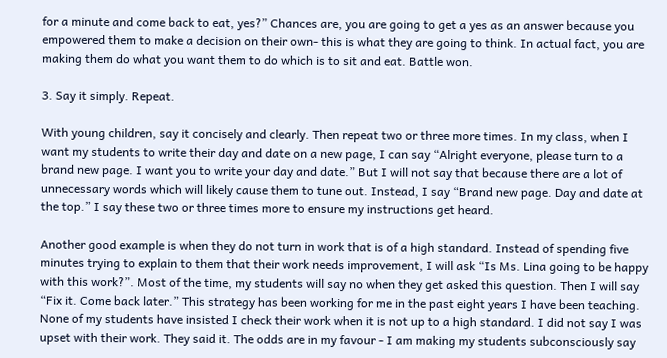for a minute and come back to eat, yes?” Chances are, you are going to get a yes as an answer because you empowered them to make a decision on their own- this is what they are going to think. In actual fact, you are making them do what you want them to do which is to sit and eat. Battle won.

3. Say it simply. Repeat.

With young children, say it concisely and clearly. Then repeat two or three more times. In my class, when I want my students to write their day and date on a new page, I can say “Alright everyone, please turn to a brand new page. I want you to write your day and date.” But I will not say that because there are a lot of unnecessary words which will likely cause them to tune out. Instead, I say “Brand new page. Day and date at the top.” I say these two or three times more to ensure my instructions get heard.

Another good example is when they do not turn in work that is of a high standard. Instead of spending five minutes trying to explain to them that their work needs improvement, I will ask “Is Ms. Lina going to be happy with this work?”. Most of the time, my students will say no when they get asked this question. Then I will say “Fix it. Come back later.” This strategy has been working for me in the past eight years I have been teaching. None of my students have insisted I check their work when it is not up to a high standard. I did not say I was upset with their work. They said it. The odds are in my favour - I am making my students subconsciously say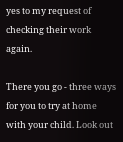yes to my request of checking their work again.

There you go - three ways for you to try at home with your child. Look out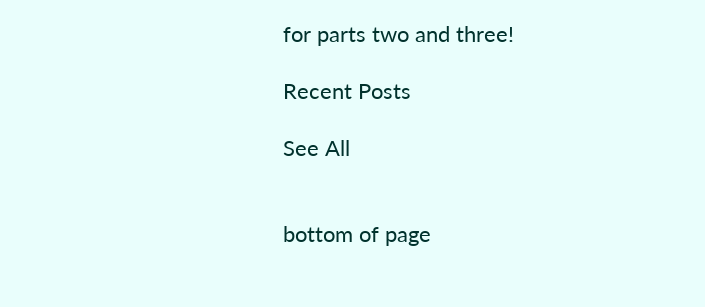for parts two and three!

Recent Posts

See All


bottom of page